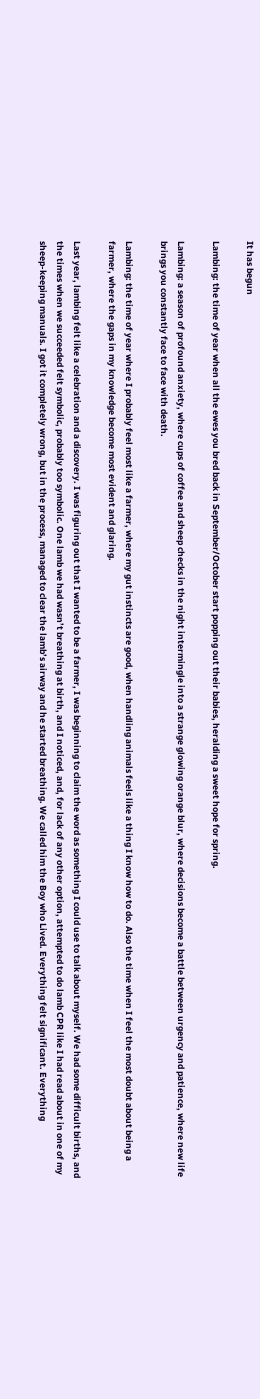It has begun

Lambing: the time of year when all the ewes you bred back in September/October start popping out their babies, heralding a sweet hope for spring.

Lambing: a season of profound anxiety, where cups of coffee and sheep checks in the night intermingle into a strange glowing orange blur, where decisions become a battle between urgency and patience, where new life brings you constantly face to face with death.

Lambing: the time of year where I probably feel most like a farmer, where my gut instincts are good, when handling animals feels like a thing I know how to do. Also the time when I feel the most doubt about being a farmer, where the gaps in my knowledge become most evident and glaring.

Last year, lambing felt like a celebration and a discovery. I was figuring out that I wanted to be a farmer, I was beginning to claim the word as something I could use to talk about myself. We had some difficult births, and the times when we succeeded felt symbolic, probably too symbolic. One lamb we had wasn’t breathing at birth, and I noticed, and, for lack of any other option, attempted to do lamb CPR like I had read about in one of my sheep-keeping manuals. I got it completely wrong, but in the process, managed to clear the lamb’s airway and he started breathing. We called him the Boy who Lived. Everything felt significant. Everything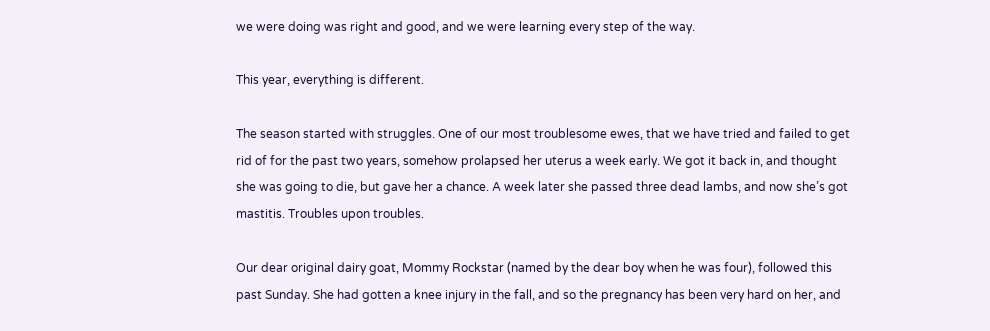we were doing was right and good, and we were learning every step of the way.

This year, everything is different.

The season started with struggles. One of our most troublesome ewes, that we have tried and failed to get rid of for the past two years, somehow prolapsed her uterus a week early. We got it back in, and thought she was going to die, but gave her a chance. A week later she passed three dead lambs, and now she’s got mastitis. Troubles upon troubles.

Our dear original dairy goat, Mommy Rockstar (named by the dear boy when he was four), followed this past Sunday. She had gotten a knee injury in the fall, and so the pregnancy has been very hard on her, and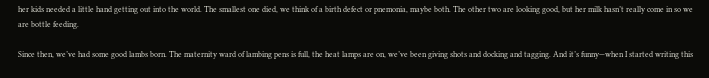her kids needed a little hand getting out into the world. The smallest one died, we think of a birth defect or pnemonia, maybe both. The other two are looking good, but her milk hasn’t really come in so we are bottle feeding.

Since then, we’ve had some good lambs born. The maternity ward of lambing pens is full, the heat lamps are on, we’ve been giving shots and docking and tagging. And it’s funny—when I started writing this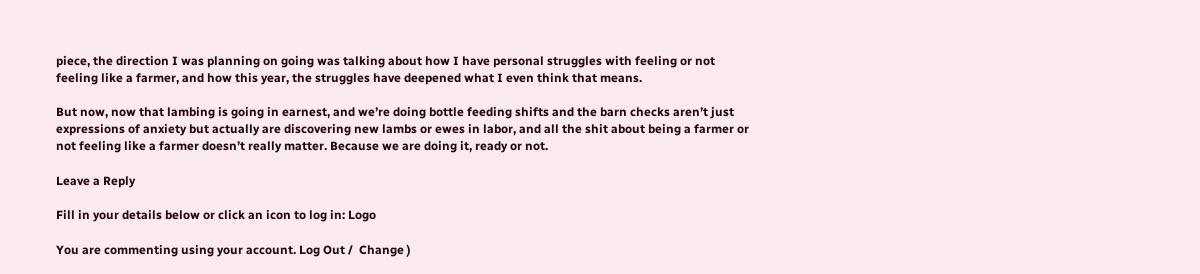piece, the direction I was planning on going was talking about how I have personal struggles with feeling or not feeling like a farmer, and how this year, the struggles have deepened what I even think that means.

But now, now that lambing is going in earnest, and we’re doing bottle feeding shifts and the barn checks aren’t just expressions of anxiety but actually are discovering new lambs or ewes in labor, and all the shit about being a farmer or not feeling like a farmer doesn’t really matter. Because we are doing it, ready or not.

Leave a Reply

Fill in your details below or click an icon to log in: Logo

You are commenting using your account. Log Out /  Change )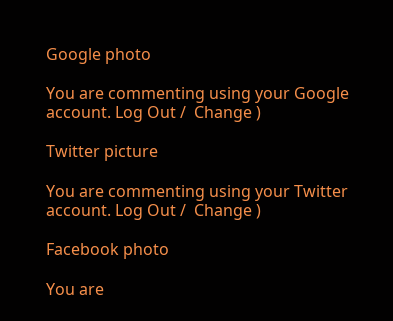Google photo

You are commenting using your Google account. Log Out /  Change )

Twitter picture

You are commenting using your Twitter account. Log Out /  Change )

Facebook photo

You are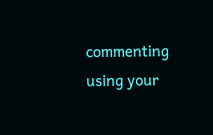commenting using your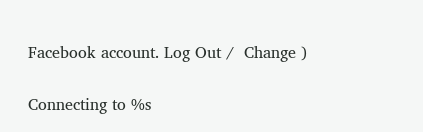Facebook account. Log Out /  Change )

Connecting to %s